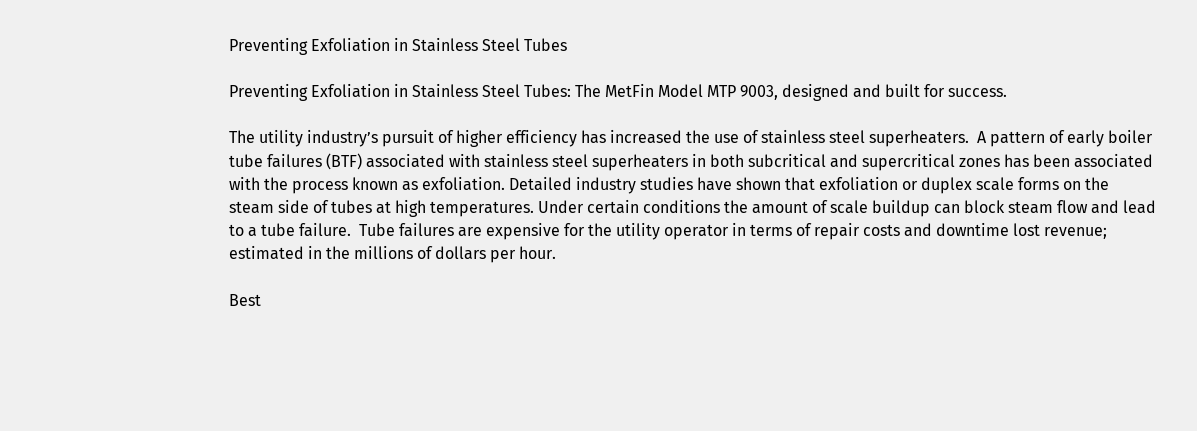Preventing Exfoliation in Stainless Steel Tubes

Preventing Exfoliation in Stainless Steel Tubes: The MetFin Model MTP 9003, designed and built for success.

The utility industry’s pursuit of higher efficiency has increased the use of stainless steel superheaters.  A pattern of early boiler tube failures (BTF) associated with stainless steel superheaters in both subcritical and supercritical zones has been associated with the process known as exfoliation. Detailed industry studies have shown that exfoliation or duplex scale forms on the steam side of tubes at high temperatures. Under certain conditions the amount of scale buildup can block steam flow and lead to a tube failure.  Tube failures are expensive for the utility operator in terms of repair costs and downtime lost revenue; estimated in the millions of dollars per hour.

Best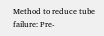Method to reduce tube failure: Pre-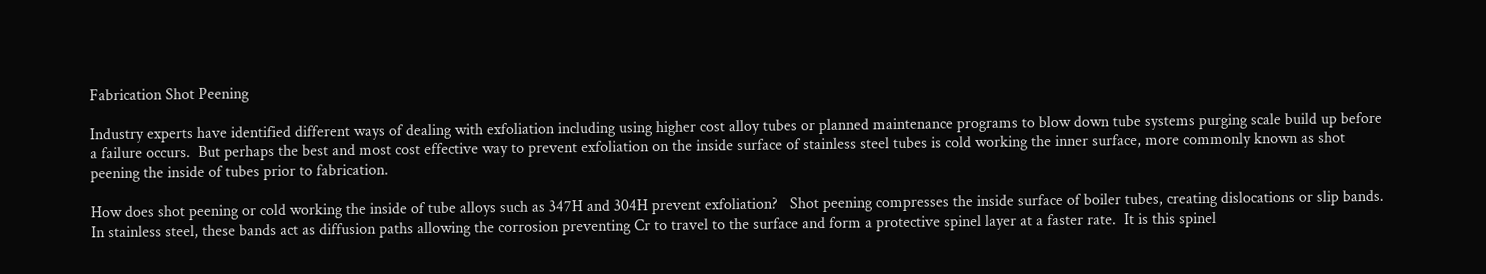Fabrication Shot Peening

Industry experts have identified different ways of dealing with exfoliation including using higher cost alloy tubes or planned maintenance programs to blow down tube systems purging scale build up before a failure occurs.  But perhaps the best and most cost effective way to prevent exfoliation on the inside surface of stainless steel tubes is cold working the inner surface, more commonly known as shot peening the inside of tubes prior to fabrication.

How does shot peening or cold working the inside of tube alloys such as 347H and 304H prevent exfoliation?   Shot peening compresses the inside surface of boiler tubes, creating dislocations or slip bands.  In stainless steel, these bands act as diffusion paths allowing the corrosion preventing Cr to travel to the surface and form a protective spinel layer at a faster rate.  It is this spinel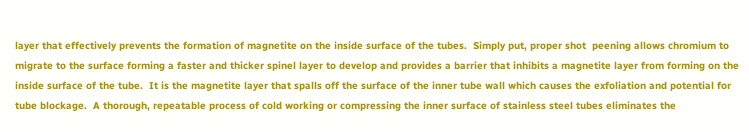layer that effectively prevents the formation of magnetite on the inside surface of the tubes.  Simply put, proper shot  peening allows chromium to migrate to the surface forming a faster and thicker spinel layer to develop and provides a barrier that inhibits a magnetite layer from forming on the inside surface of the tube.  It is the magnetite layer that spalls off the surface of the inner tube wall which causes the exfoliation and potential for tube blockage.  A thorough, repeatable process of cold working or compressing the inner surface of stainless steel tubes eliminates the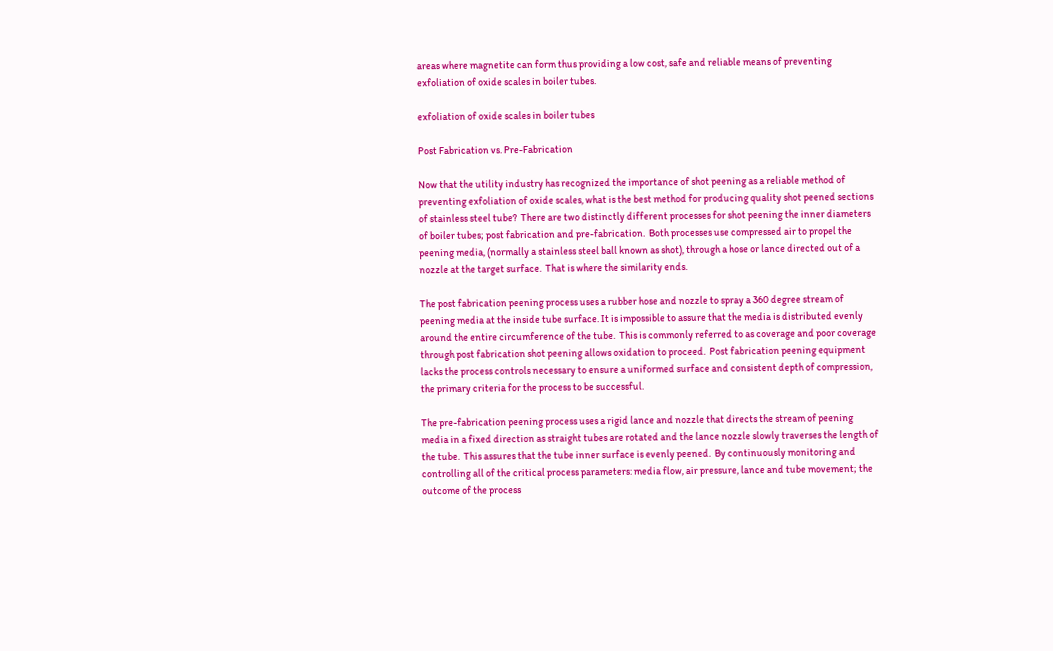areas where magnetite can form thus providing a low cost, safe and reliable means of preventing exfoliation of oxide scales in boiler tubes.

exfoliation of oxide scales in boiler tubes

Post Fabrication vs. Pre-Fabrication

Now that the utility industry has recognized the importance of shot peening as a reliable method of preventing exfoliation of oxide scales, what is the best method for producing quality shot peened sections of stainless steel tube?  There are two distinctly different processes for shot peening the inner diameters of boiler tubes; post fabrication and pre-fabrication.  Both processes use compressed air to propel the peening media, (normally a stainless steel ball known as shot), through a hose or lance directed out of a nozzle at the target surface.  That is where the similarity ends.

The post fabrication peening process uses a rubber hose and nozzle to spray a 360 degree stream of peening media at the inside tube surface. It is impossible to assure that the media is distributed evenly around the entire circumference of the tube.  This is commonly referred to as coverage and poor coverage through post fabrication shot peening allows oxidation to proceed.  Post fabrication peening equipment lacks the process controls necessary to ensure a uniformed surface and consistent depth of compression, the primary criteria for the process to be successful.

The pre-fabrication peening process uses a rigid lance and nozzle that directs the stream of peening media in a fixed direction as straight tubes are rotated and the lance nozzle slowly traverses the length of the tube.  This assures that the tube inner surface is evenly peened.  By continuously monitoring and controlling all of the critical process parameters: media flow, air pressure, lance and tube movement; the outcome of the process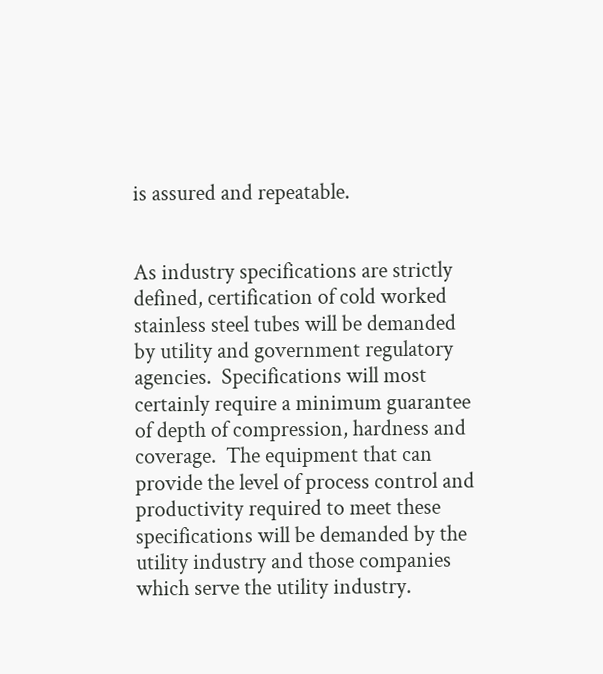is assured and repeatable.


As industry specifications are strictly defined, certification of cold worked stainless steel tubes will be demanded by utility and government regulatory agencies.  Specifications will most certainly require a minimum guarantee of depth of compression, hardness and coverage.  The equipment that can provide the level of process control and productivity required to meet these specifications will be demanded by the utility industry and those companies which serve the utility industry.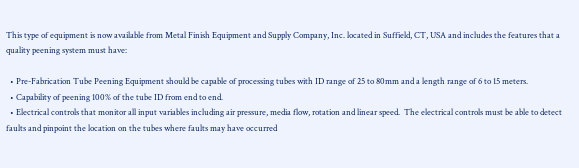This type of equipment is now available from Metal Finish Equipment and Supply Company, Inc. located in Suffield, CT, USA and includes the features that a quality peening system must have:

  • Pre-Fabrication Tube Peening Equipment should be capable of processing tubes with ID range of 25 to 80mm and a length range of 6 to 15 meters.
  • Capability of peening 100% of the tube ID from end to end.
  • Electrical controls that monitor all input variables including air pressure, media flow, rotation and linear speed.  The electrical controls must be able to detect faults and pinpoint the location on the tubes where faults may have occurred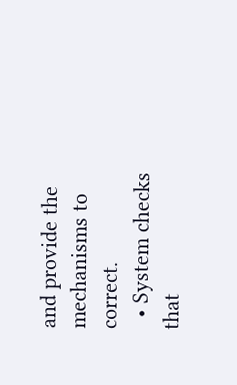and provide the mechanisms to correct.
  • System checks that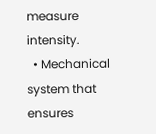measure intensity.
  • Mechanical system that ensures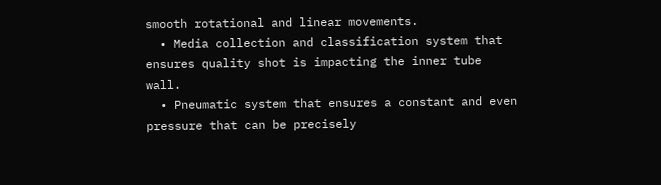smooth rotational and linear movements.
  • Media collection and classification system that ensures quality shot is impacting the inner tube wall.
  • Pneumatic system that ensures a constant and even pressure that can be precisely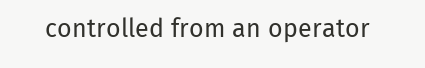controlled from an operator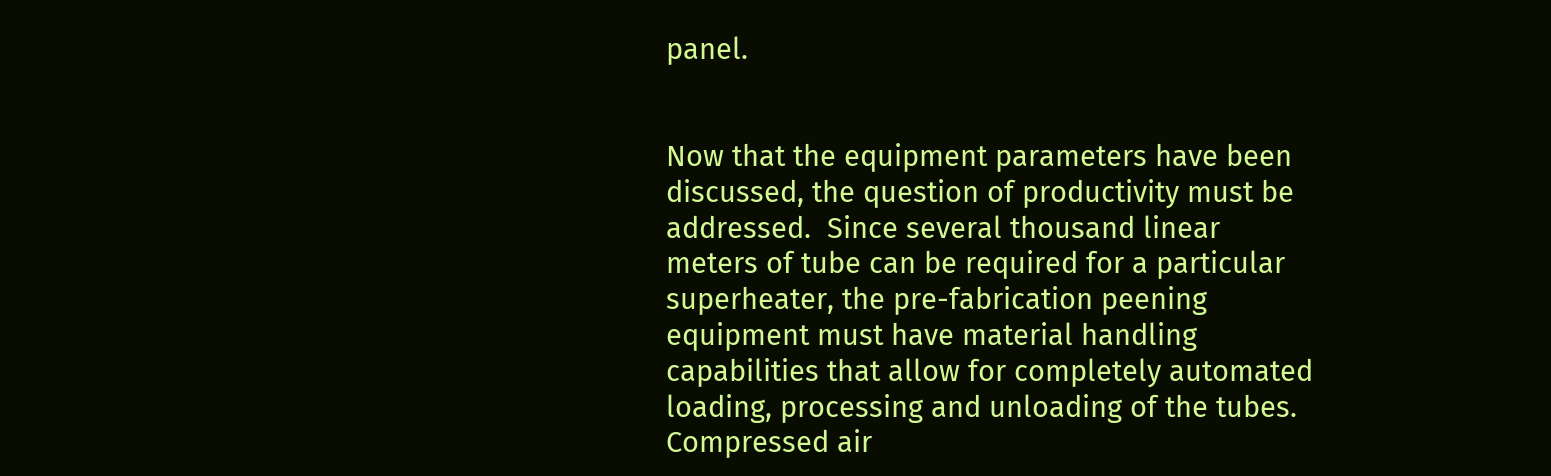panel.


Now that the equipment parameters have been discussed, the question of productivity must be addressed.  Since several thousand linear meters of tube can be required for a particular superheater, the pre-fabrication peening equipment must have material handling capabilities that allow for completely automated loading, processing and unloading of the tubes.  Compressed air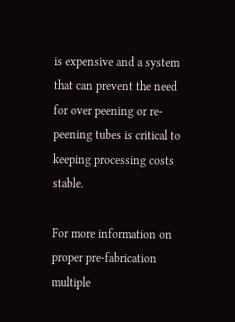is expensive and a system that can prevent the need for over peening or re-peening tubes is critical to keeping processing costs stable.

For more information on proper pre-fabrication multiple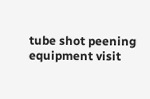tube shot peening equipment visit